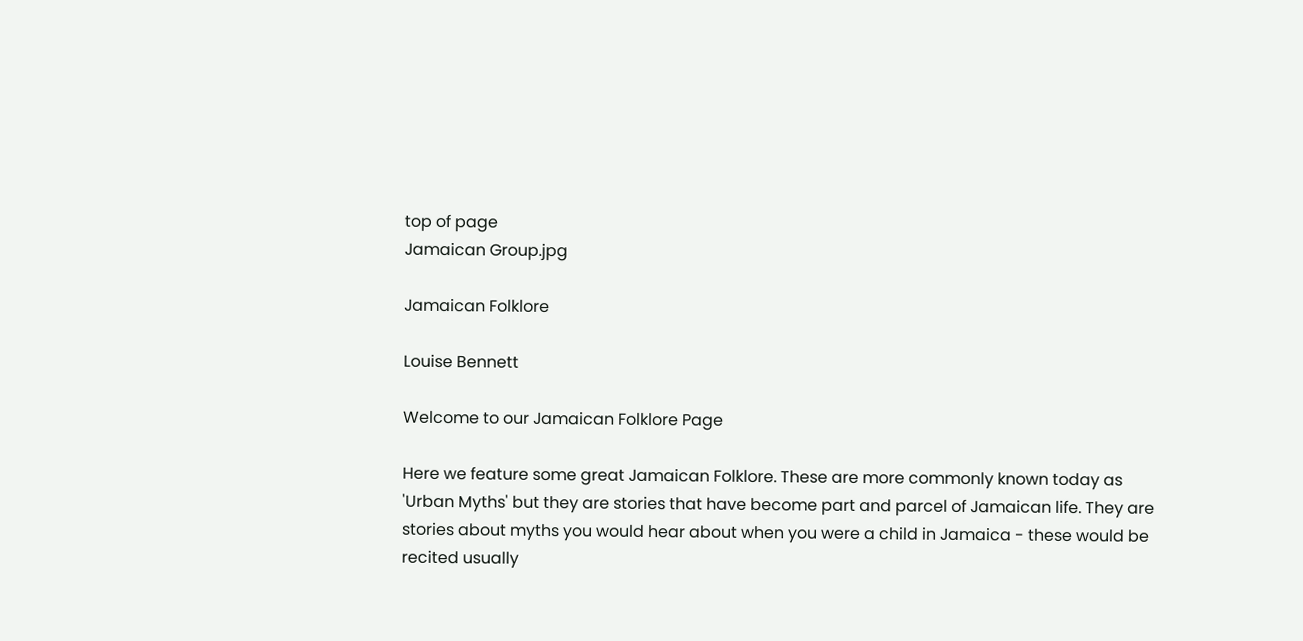top of page
Jamaican Group.jpg

Jamaican Folklore

Louise Bennett

Welcome to our Jamaican Folklore Page

Here we feature some great Jamaican Folklore. These are more commonly known today as 'Urban Myths' but they are stories that have become part and parcel of Jamaican life. They are stories about myths you would hear about when you were a child in Jamaica - these would be recited usually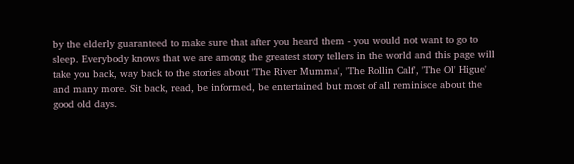by the elderly guaranteed to make sure that after you heard them - you would not want to go to sleep. Everybody knows that we are among the greatest story tellers in the world and this page will take you back, way back to the stories about 'The River Mumma', 'The Rollin Calf', 'The Ol' Higue' and many more. Sit back, read, be informed, be entertained but most of all reminisce about the good old days.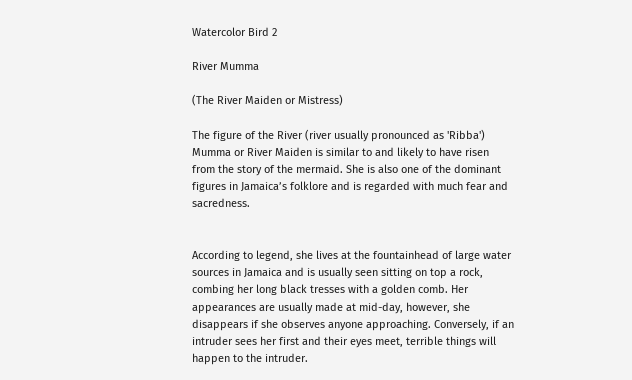Watercolor Bird 2

River Mumma

(The River Maiden or Mistress)

The figure of the River (river usually pronounced as 'Ribba') Mumma or River Maiden is similar to and likely to have risen from the story of the mermaid. She is also one of the dominant figures in Jamaica’s folklore and is regarded with much fear and sacredness.


According to legend, she lives at the fountainhead of large water sources in Jamaica and is usually seen sitting on top a rock, combing her long black tresses with a golden comb. Her appearances are usually made at mid-day, however, she disappears if she observes anyone approaching. Conversely, if an intruder sees her first and their eyes meet, terrible things will happen to the intruder.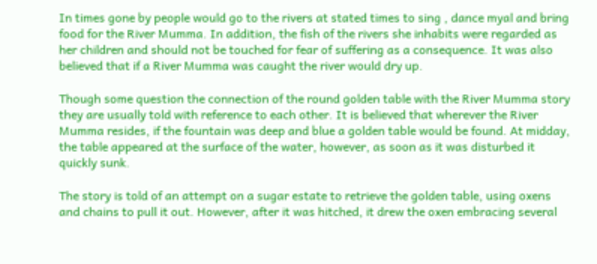In times gone by people would go to the rivers at stated times to sing , dance myal and bring food for the River Mumma. In addition, the fish of the rivers she inhabits were regarded as her children and should not be touched for fear of suffering as a consequence. It was also believed that if a River Mumma was caught the river would dry up.

Though some question the connection of the round golden table with the River Mumma story they are usually told with reference to each other. It is believed that wherever the River Mumma resides, if the fountain was deep and blue a golden table would be found. At midday, the table appeared at the surface of the water, however, as soon as it was disturbed it quickly sunk.

The story is told of an attempt on a sugar estate to retrieve the golden table, using oxens and chains to pull it out. However, after it was hitched, it drew the oxen embracing several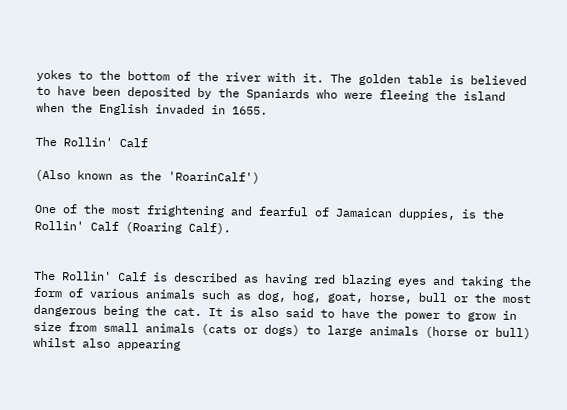yokes to the bottom of the river with it. The golden table is believed to have been deposited by the Spaniards who were fleeing the island when the English invaded in 1655.

The Rollin' Calf

(Also known as the 'RoarinCalf')

One of the most frightening and fearful of Jamaican duppies, is the Rollin' Calf (Roaring Calf).


The Rollin' Calf is described as having red blazing eyes and taking the form of various animals such as dog, hog, goat, horse, bull or the most dangerous being the cat. It is also said to have the power to grow in size from small animals (cats or dogs) to large animals (horse or bull) whilst also appearing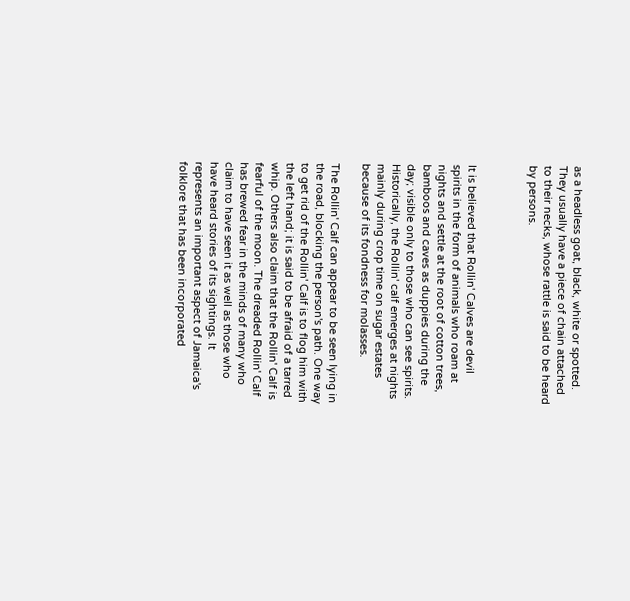as a headless goat, black, white or spotted. They usually have a piece of chain attached to their necks, whose rattle is said to be heard by persons.



It is believed that Rollin' Calves are devil spirits in the form of animals who roam at nights and settle at the root of cotton trees, bamboos and caves as duppies during the day; visible only to those who can see spirits. Historically, the Rollin' calf emerges at nights mainly during crop time on sugar estates because of its fondness for molasses.

The Rollin' Calf can appear to be seen lying in the road, blocking the person's path. One way to get rid of the Rollin' Calf is to flog him with the left hand; it is said to be afraid of a tarred whip. Others also claim that the Rollin' Calf is fearful of the moon. The dreaded Rollin' Calf has brewed fear in the minds of many who claim to have seen it as well as those who have heard stories of its sightings. It represents an important aspect of Jamaica's folklore that has been incorporated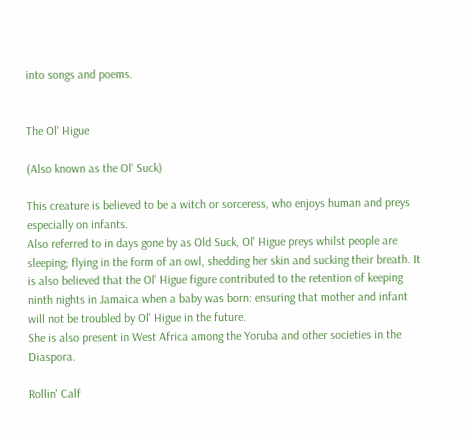into songs and poems.


The Ol' Higue

(Also known as the Ol' Suck)

This creature is believed to be a witch or sorceress, who enjoys human and preys especially on infants.
Also referred to in days gone by as Old Suck, Ol' Higue preys whilst people are sleeping; flying in the form of an owl, shedding her skin and sucking their breath. It is also believed that the Ol' Higue figure contributed to the retention of keeping ninth nights in Jamaica when a baby was born: ensuring that mother and infant will not be troubled by Ol' Higue in the future.
She is also present in West Africa among the Yoruba and other societies in the Diaspora.

Rollin' Calf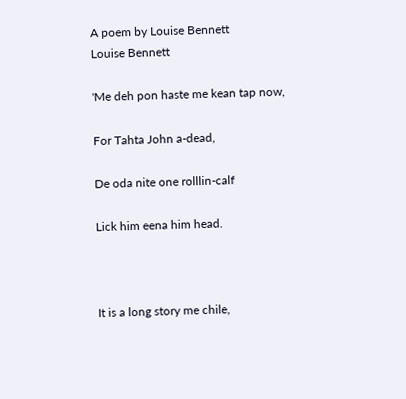A poem by Louise Bennett
Louise Bennett

'Me deh pon haste me kean tap now,

For Tahta John a-dead,

De oda nite one rolllin-calf

Lick him eena him head.



It is a long story me chile,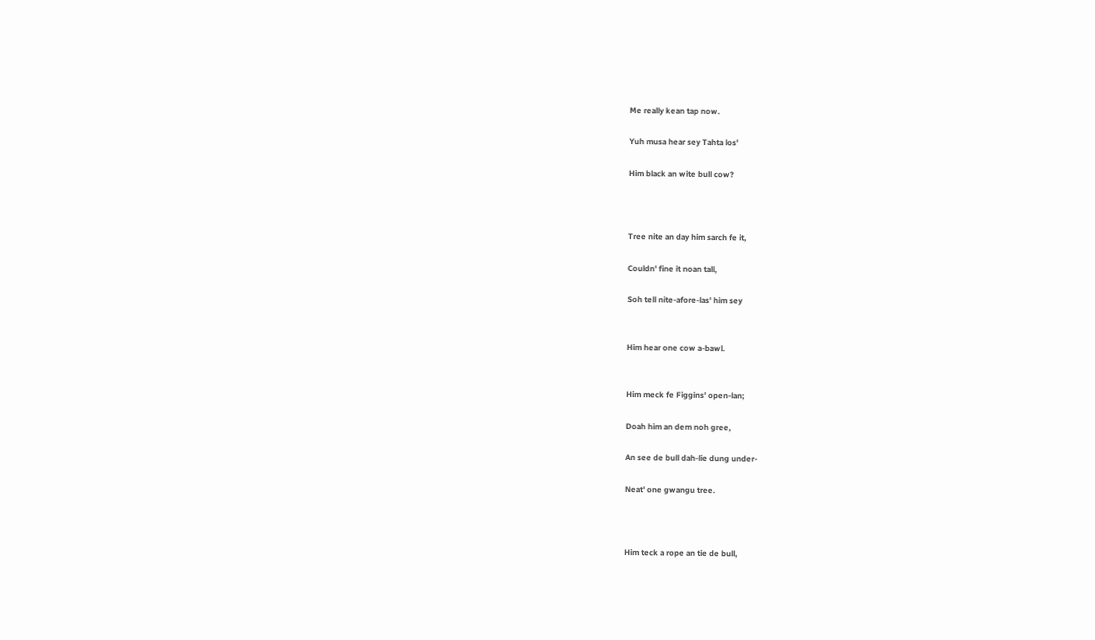Me really kean tap now.

Yuh musa hear sey Tahta los'

Him black an wite bull cow?



Tree nite an day him sarch fe it,

Couldn' fine it noan tall,

Soh tell nite-afore-las' him sey


Him hear one cow a-bawl.


Him meck fe Figgins' open-lan;

Doah him an dem noh gree,

An see de bull dah-lie dung under-

Neat' one gwangu tree.



Him teck a rope an tie de bull,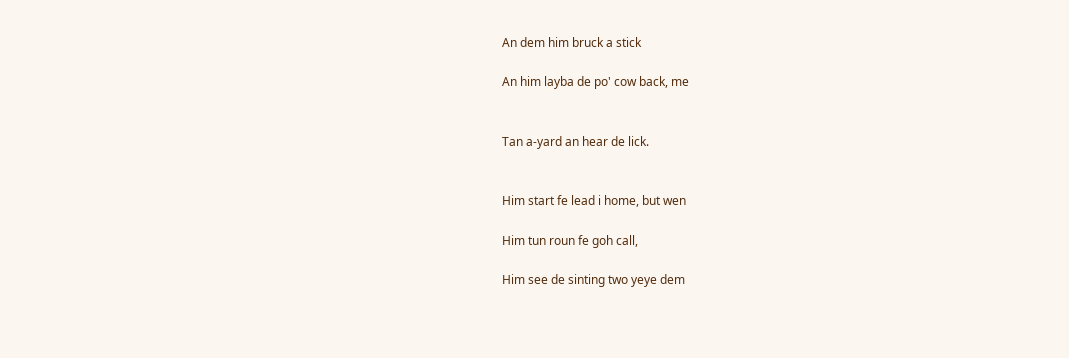An dem him bruck a stick

An him layba de po' cow back, me


Tan a-yard an hear de lick.


Him start fe lead i home, but wen

Him tun roun fe goh call,

Him see de sinting two yeye dem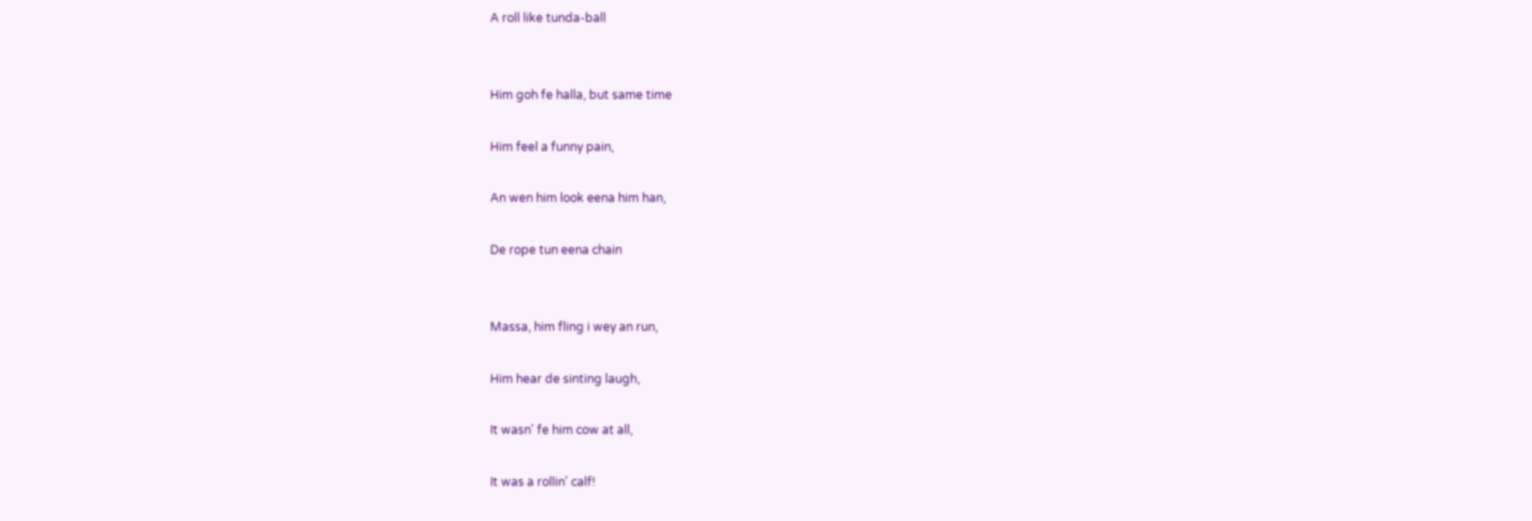A roll like tunda-ball


Him goh fe halla, but same time

Him feel a funny pain,

An wen him look eena him han,

De rope tun eena chain


Massa, him fling i wey an run,

Him hear de sinting laugh,

It wasn' fe him cow at all,

It was a rollin' calf!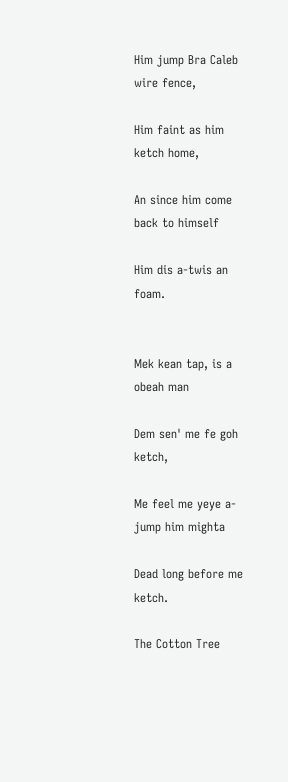Him jump Bra Caleb wire fence,

Him faint as him ketch home,

An since him come back to himself

Him dis a-twis an foam.


Mek kean tap, is a obeah man

Dem sen' me fe goh ketch,

Me feel me yeye a-jump him mighta

Dead long before me ketch.

The Cotton Tree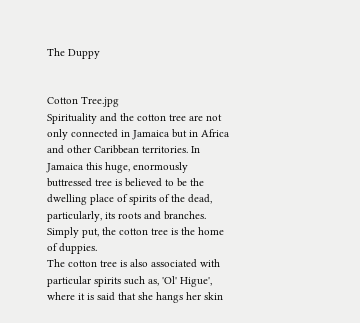The Duppy


Cotton Tree.jpg
Spirituality and the cotton tree are not only connected in Jamaica but in Africa and other Caribbean territories. In Jamaica this huge, enormously buttressed tree is believed to be the dwelling place of spirits of the dead, particularly, its roots and branches. Simply put, the cotton tree is the home of duppies.
The cotton tree is also associated with particular spirits such as, 'Ol' Higue', where it is said that she hangs her skin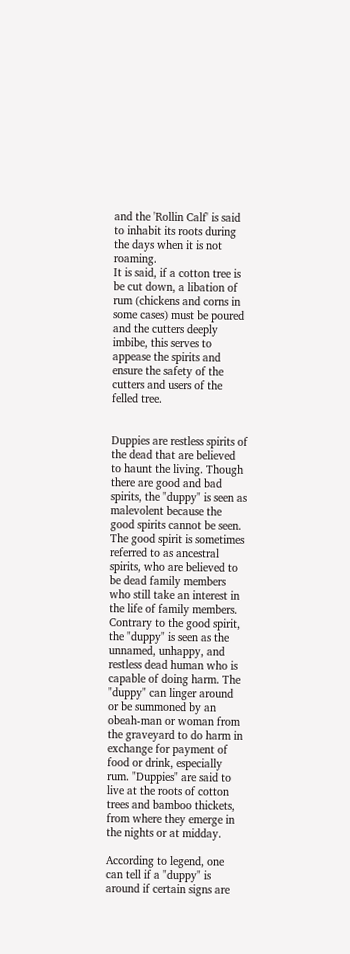and the 'Rollin Calf' is said to inhabit its roots during the days when it is not roaming.
It is said, if a cotton tree is be cut down, a libation of rum (chickens and corns in some cases) must be poured and the cutters deeply imbibe, this serves to appease the spirits and ensure the safety of the cutters and users of the felled tree.


Duppies are restless spirits of the dead that are believed to haunt the living. Though there are good and bad spirits, the "duppy" is seen as malevolent because the good spirits cannot be seen. The good spirit is sometimes referred to as ancestral spirits, who are believed to be dead family members who still take an interest in the life of family members.
Contrary to the good spirit, the "duppy" is seen as the unnamed, unhappy, and restless dead human who is capable of doing harm. The "duppy" can linger around or be summoned by an obeah-man or woman from the graveyard to do harm in exchange for payment of food or drink, especially rum. "Duppies" are said to live at the roots of cotton trees and bamboo thickets, from where they emerge in the nights or at midday.

According to legend, one can tell if a "duppy" is around if certain signs are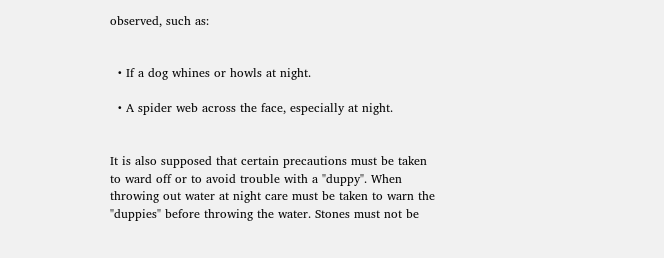observed, such as:


  • If a dog whines or howls at night.

  • A spider web across the face, especially at night.


It is also supposed that certain precautions must be taken to ward off or to avoid trouble with a "duppy". When throwing out water at night care must be taken to warn the "duppies" before throwing the water. Stones must not be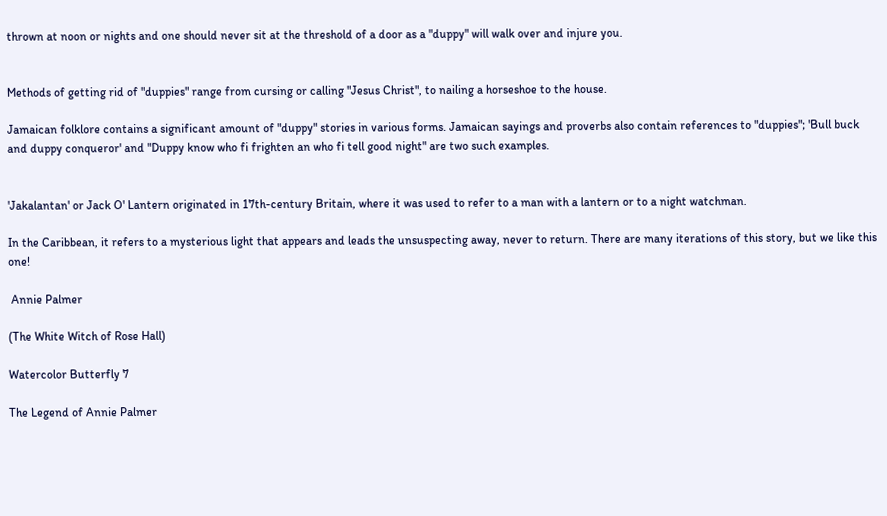thrown at noon or nights and one should never sit at the threshold of a door as a "duppy" will walk over and injure you.


Methods of getting rid of "duppies" range from cursing or calling "Jesus Christ", to nailing a horseshoe to the house.

Jamaican folklore contains a significant amount of "duppy" stories in various forms. Jamaican sayings and proverbs also contain references to "duppies"; 'Bull buck and duppy conqueror' and "Duppy know who fi frighten an who fi tell good night" are two such examples.


'Jakalantan' or Jack O' Lantern originated in 17th-century Britain, where it was used to refer to a man with a lantern or to a night watchman.

In the Caribbean, it refers to a mysterious light that appears and leads the unsuspecting away, never to return. There are many iterations of this story, but we like this one!

 Annie Palmer

(The White Witch of Rose Hall)

Watercolor Butterfly 7

The Legend of Annie Palmer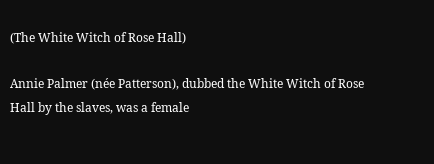(The White Witch of Rose Hall)

Annie Palmer (née Patterson), dubbed the White Witch of Rose Hall by the slaves, was a female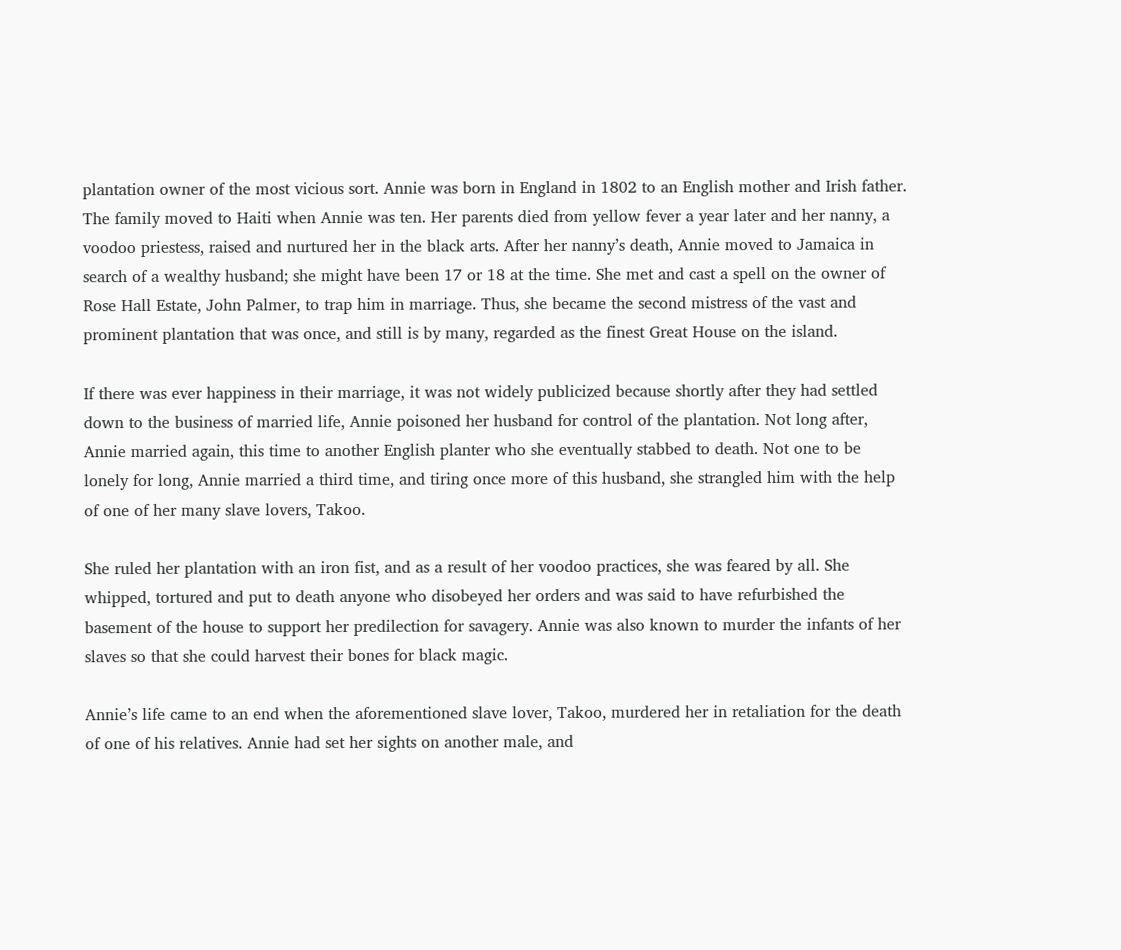plantation owner of the most vicious sort. Annie was born in England in 1802 to an English mother and Irish father. The family moved to Haiti when Annie was ten. Her parents died from yellow fever a year later and her nanny, a voodoo priestess, raised and nurtured her in the black arts. After her nanny’s death, Annie moved to Jamaica in search of a wealthy husband; she might have been 17 or 18 at the time. She met and cast a spell on the owner of Rose Hall Estate, John Palmer, to trap him in marriage. Thus, she became the second mistress of the vast and prominent plantation that was once, and still is by many, regarded as the finest Great House on the island.

If there was ever happiness in their marriage, it was not widely publicized because shortly after they had settled down to the business of married life, Annie poisoned her husband for control of the plantation. Not long after, Annie married again, this time to another English planter who she eventually stabbed to death. Not one to be lonely for long, Annie married a third time, and tiring once more of this husband, she strangled him with the help of one of her many slave lovers, Takoo.

She ruled her plantation with an iron fist, and as a result of her voodoo practices, she was feared by all. She whipped, tortured and put to death anyone who disobeyed her orders and was said to have refurbished the basement of the house to support her predilection for savagery. Annie was also known to murder the infants of her slaves so that she could harvest their bones for black magic.

Annie’s life came to an end when the aforementioned slave lover, Takoo, murdered her in retaliation for the death of one of his relatives. Annie had set her sights on another male, and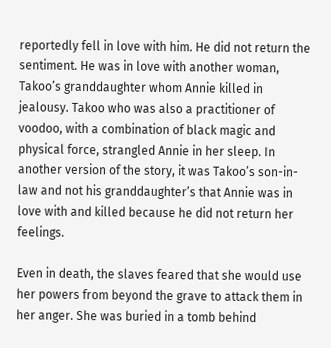reportedly fell in love with him. He did not return the sentiment. He was in love with another woman, Takoo’s granddaughter whom Annie killed in jealousy. Takoo who was also a practitioner of voodoo, with a combination of black magic and physical force, strangled Annie in her sleep. In another version of the story, it was Takoo’s son-in-law and not his granddaughter’s that Annie was in love with and killed because he did not return her feelings.

Even in death, the slaves feared that she would use her powers from beyond the grave to attack them in her anger. She was buried in a tomb behind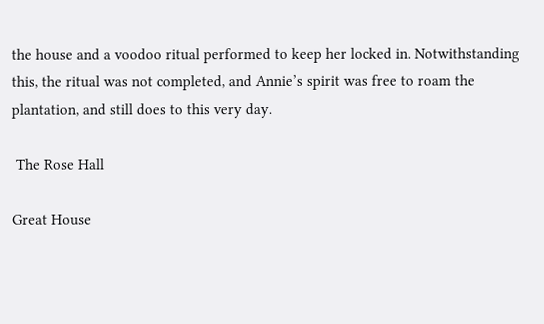the house and a voodoo ritual performed to keep her locked in. Notwithstanding this, the ritual was not completed, and Annie’s spirit was free to roam the plantation, and still does to this very day.

 The Rose Hall

Great House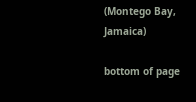(Montego Bay, Jamaica)

bottom of page